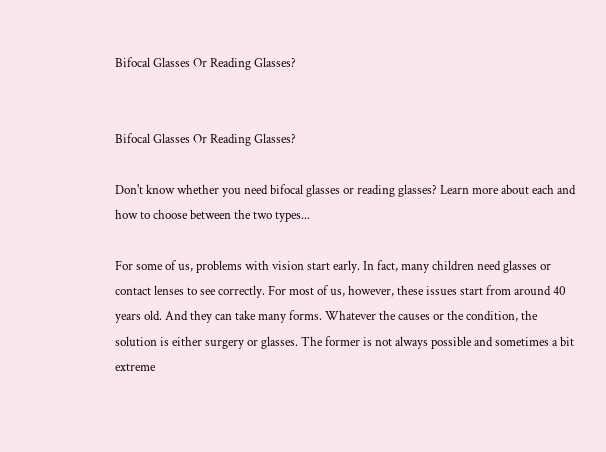Bifocal Glasses Or Reading Glasses?


Bifocal Glasses Or Reading Glasses?

Don't know whether you need bifocal glasses or reading glasses? Learn more about each and how to choose between the two types...

For some of us, problems with vision start early. In fact, many children need glasses or contact lenses to see correctly. For most of us, however, these issues start from around 40 years old. And they can take many forms. Whatever the causes or the condition, the solution is either surgery or glasses. The former is not always possible and sometimes a bit extreme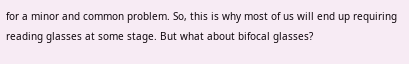for a minor and common problem. So, this is why most of us will end up requiring reading glasses at some stage. But what about bifocal glasses?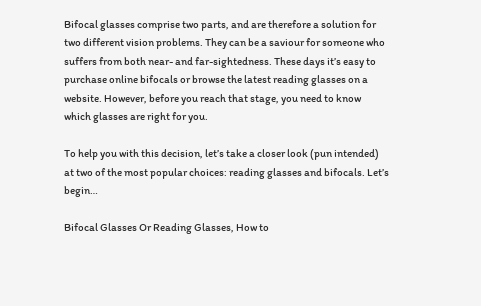Bifocal glasses comprise two parts, and are therefore a solution for two different vision problems. They can be a saviour for someone who suffers from both near- and far-sightedness. These days it’s easy to purchase online bifocals or browse the latest reading glasses on a website. However, before you reach that stage, you need to know which glasses are right for you.

To help you with this decision, let’s take a closer look (pun intended) at two of the most popular choices: reading glasses and bifocals. Let’s begin…

Bifocal Glasses Or Reading Glasses, How to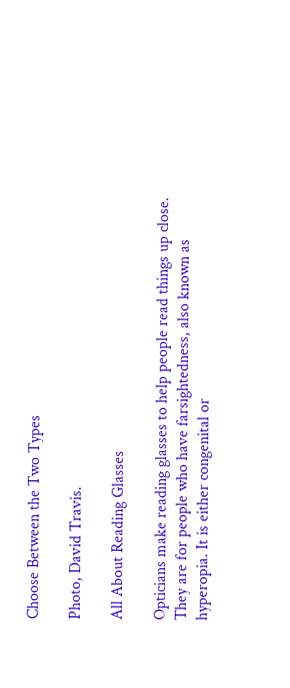Choose Between the Two Types

Photo, David Travis.

All About Reading Glasses

Opticians make reading glasses to help people read things up close. They are for people who have farsightedness, also known as hyperopia. It is either congenital or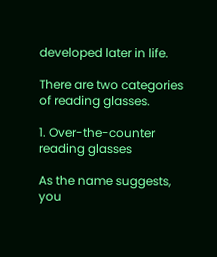developed later in life.

There are two categories of reading glasses.

1. Over-the-counter reading glasses

As the name suggests, you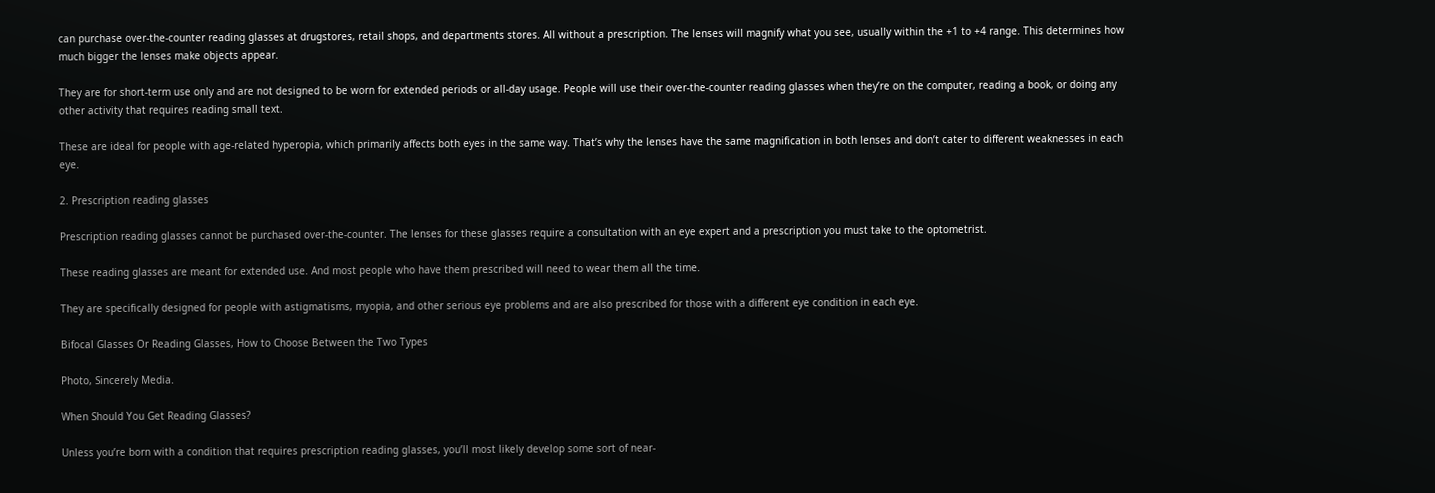can purchase over-the-counter reading glasses at drugstores, retail shops, and departments stores. All without a prescription. The lenses will magnify what you see, usually within the +1 to +4 range. This determines how much bigger the lenses make objects appear.

They are for short-term use only and are not designed to be worn for extended periods or all-day usage. People will use their over-the-counter reading glasses when they’re on the computer, reading a book, or doing any other activity that requires reading small text.

These are ideal for people with age-related hyperopia, which primarily affects both eyes in the same way. That’s why the lenses have the same magnification in both lenses and don’t cater to different weaknesses in each eye.

2. Prescription reading glasses

Prescription reading glasses cannot be purchased over-the-counter. The lenses for these glasses require a consultation with an eye expert and a prescription you must take to the optometrist.

These reading glasses are meant for extended use. And most people who have them prescribed will need to wear them all the time.

They are specifically designed for people with astigmatisms, myopia, and other serious eye problems and are also prescribed for those with a different eye condition in each eye.

Bifocal Glasses Or Reading Glasses, How to Choose Between the Two Types

Photo, Sincerely Media.

When Should You Get Reading Glasses?

Unless you’re born with a condition that requires prescription reading glasses, you’ll most likely develop some sort of near-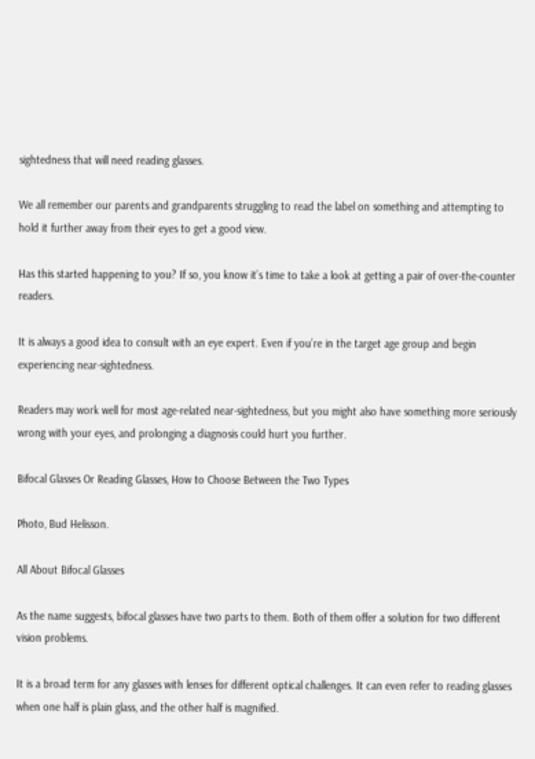sightedness that will need reading glasses.

We all remember our parents and grandparents struggling to read the label on something and attempting to hold it further away from their eyes to get a good view.

Has this started happening to you? If so, you know it’s time to take a look at getting a pair of over-the-counter readers.

It is always a good idea to consult with an eye expert. Even if you’re in the target age group and begin experiencing near-sightedness.

Readers may work well for most age-related near-sightedness, but you might also have something more seriously wrong with your eyes, and prolonging a diagnosis could hurt you further.

Bifocal Glasses Or Reading Glasses, How to Choose Between the Two Types

Photo, Bud Helisson.

All About Bifocal Glasses

As the name suggests, bifocal glasses have two parts to them. Both of them offer a solution for two different vision problems.

It is a broad term for any glasses with lenses for different optical challenges. It can even refer to reading glasses when one half is plain glass, and the other half is magnified.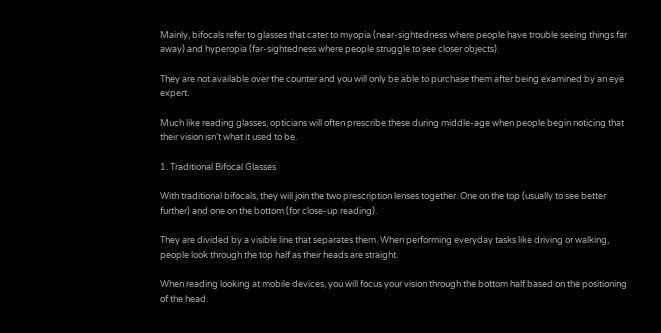Mainly, bifocals refer to glasses that cater to myopia (near-sightedness where people have trouble seeing things far away) and hyperopia (far-sightedness where people struggle to see closer objects).

They are not available over the counter and you will only be able to purchase them after being examined by an eye expert.

Much like reading glasses, opticians will often prescribe these during middle-age when people begin noticing that their vision isn’t what it used to be.

1. Traditional Bifocal Glasses

With traditional bifocals, they will join the two prescription lenses together. One on the top (usually to see better further) and one on the bottom (for close-up reading).

They are divided by a visible line that separates them. When performing everyday tasks like driving or walking, people look through the top half as their heads are straight.

When reading looking at mobile devices, you will focus your vision through the bottom half based on the positioning of the head.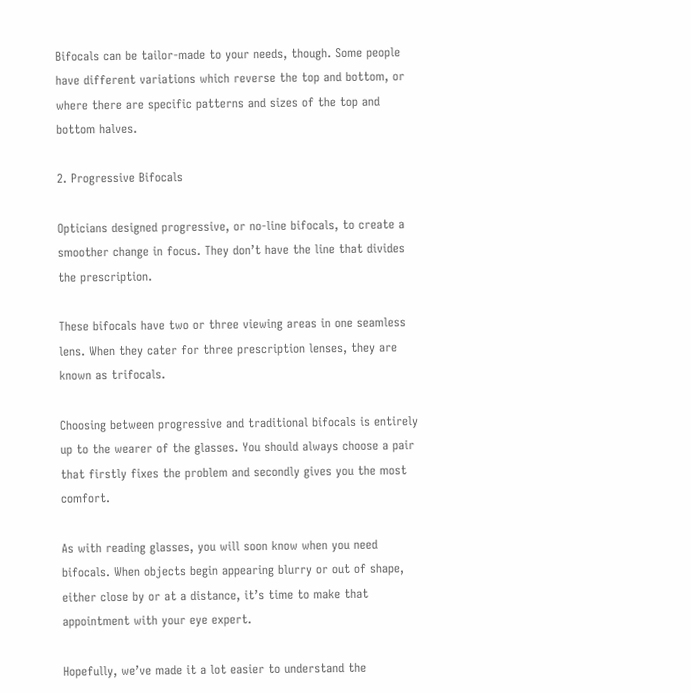Bifocals can be tailor-made to your needs, though. Some people have different variations which reverse the top and bottom, or where there are specific patterns and sizes of the top and bottom halves.

2. Progressive Bifocals

Opticians designed progressive, or no-line bifocals, to create a smoother change in focus. They don’t have the line that divides the prescription.

These bifocals have two or three viewing areas in one seamless lens. When they cater for three prescription lenses, they are known as trifocals.

Choosing between progressive and traditional bifocals is entirely up to the wearer of the glasses. You should always choose a pair that firstly fixes the problem and secondly gives you the most comfort.

As with reading glasses, you will soon know when you need bifocals. When objects begin appearing blurry or out of shape, either close by or at a distance, it’s time to make that appointment with your eye expert.

Hopefully, we’ve made it a lot easier to understand the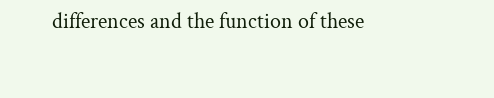differences and the function of these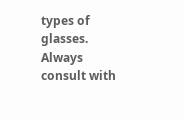types of glasses. Always consult with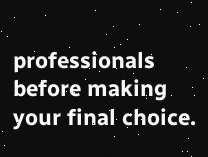professionals before making your final choice.